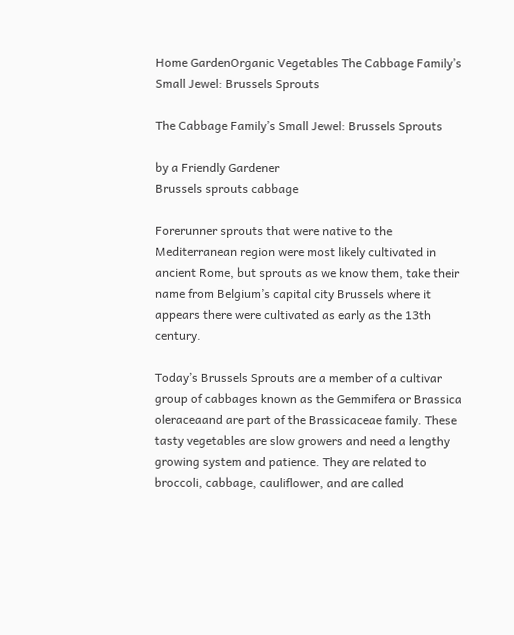Home GardenOrganic Vegetables The Cabbage Family’s Small Jewel: Brussels Sprouts

The Cabbage Family’s Small Jewel: Brussels Sprouts

by a Friendly Gardener
Brussels sprouts cabbage

Forerunner sprouts that were native to the Mediterranean region were most likely cultivated in ancient Rome, but sprouts as we know them, take their name from Belgium’s capital city Brussels where it appears there were cultivated as early as the 13th century.

Today’s Brussels Sprouts are a member of a cultivar group of cabbages known as the Gemmifera or Brassica oleraceaand are part of the Brassicaceae family. These tasty vegetables are slow growers and need a lengthy growing system and patience. They are related to broccoli, cabbage, cauliflower, and are called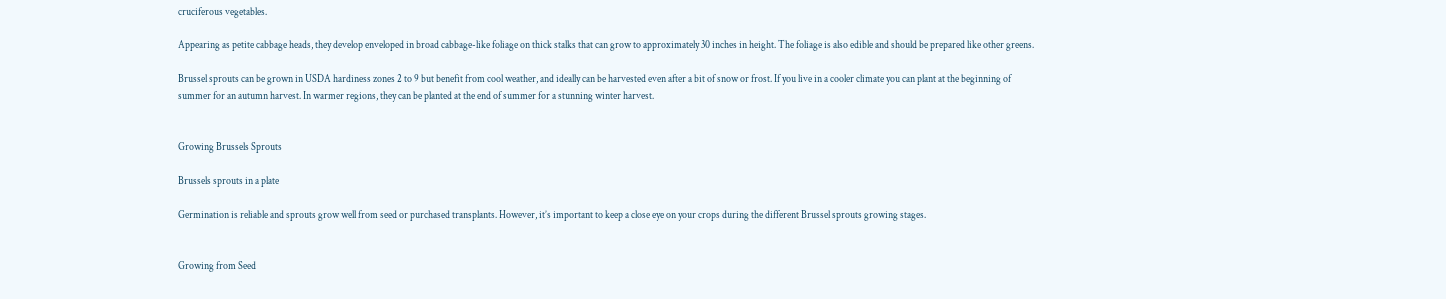cruciferous vegetables.

Appearing as petite cabbage heads, they develop enveloped in broad cabbage-like foliage on thick stalks that can grow to approximately 30 inches in height. The foliage is also edible and should be prepared like other greens.

Brussel sprouts can be grown in USDA hardiness zones 2 to 9 but benefit from cool weather, and ideally can be harvested even after a bit of snow or frost. If you live in a cooler climate you can plant at the beginning of summer for an autumn harvest. In warmer regions, they can be planted at the end of summer for a stunning winter harvest.


Growing Brussels Sprouts

Brussels sprouts in a plate

Germination is reliable and sprouts grow well from seed or purchased transplants. However, it’s important to keep a close eye on your crops during the different Brussel sprouts growing stages.


Growing from Seed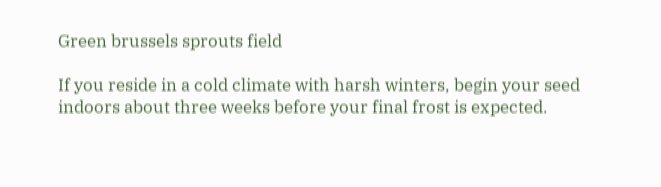Green brussels sprouts field

If you reside in a cold climate with harsh winters, begin your seed indoors about three weeks before your final frost is expected.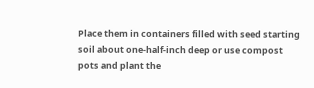Place them in containers filled with seed starting soil about one-half-inch deep or use compost pots and plant the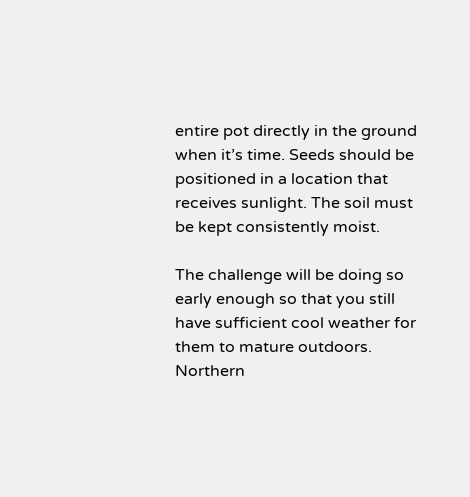entire pot directly in the ground when it’s time. Seeds should be positioned in a location that receives sunlight. The soil must be kept consistently moist.

The challenge will be doing so early enough so that you still have sufficient cool weather for them to mature outdoors. Northern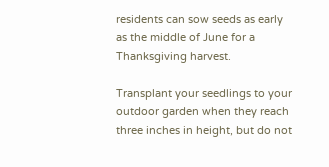residents can sow seeds as early as the middle of June for a Thanksgiving harvest.

Transplant your seedlings to your outdoor garden when they reach three inches in height, but do not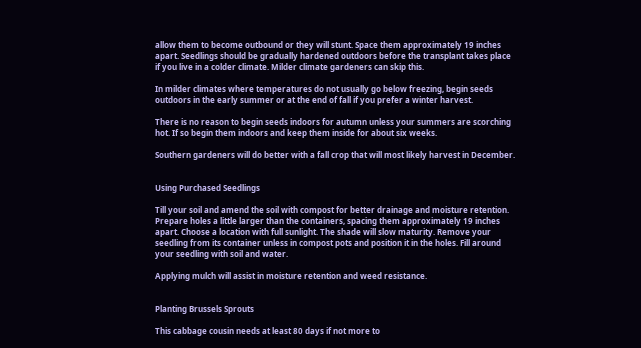allow them to become outbound or they will stunt. Space them approximately 19 inches apart. Seedlings should be gradually hardened outdoors before the transplant takes place if you live in a colder climate. Milder climate gardeners can skip this.

In milder climates where temperatures do not usually go below freezing, begin seeds outdoors in the early summer or at the end of fall if you prefer a winter harvest.

There is no reason to begin seeds indoors for autumn unless your summers are scorching hot. If so begin them indoors and keep them inside for about six weeks.

Southern gardeners will do better with a fall crop that will most likely harvest in December.


Using Purchased Seedlings

Till your soil and amend the soil with compost for better drainage and moisture retention.  Prepare holes a little larger than the containers, spacing them approximately 19 inches apart. Choose a location with full sunlight. The shade will slow maturity. Remove your seedling from its container unless in compost pots and position it in the holes. Fill around your seedling with soil and water.

Applying mulch will assist in moisture retention and weed resistance.


Planting Brussels Sprouts

This cabbage cousin needs at least 80 days if not more to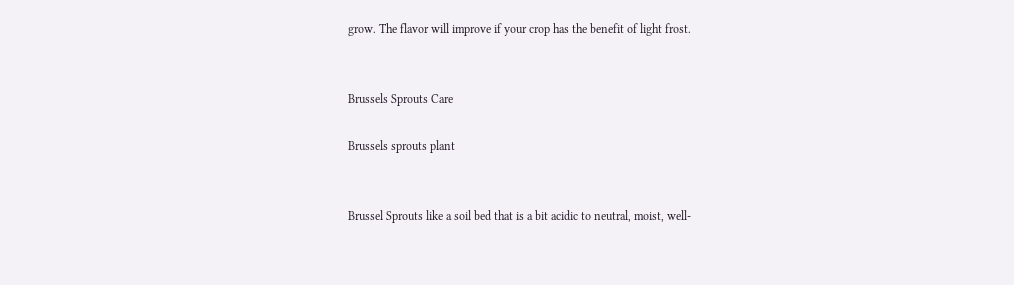grow. The flavor will improve if your crop has the benefit of light frost.


Brussels Sprouts Care

Brussels sprouts plant


Brussel Sprouts like a soil bed that is a bit acidic to neutral, moist, well-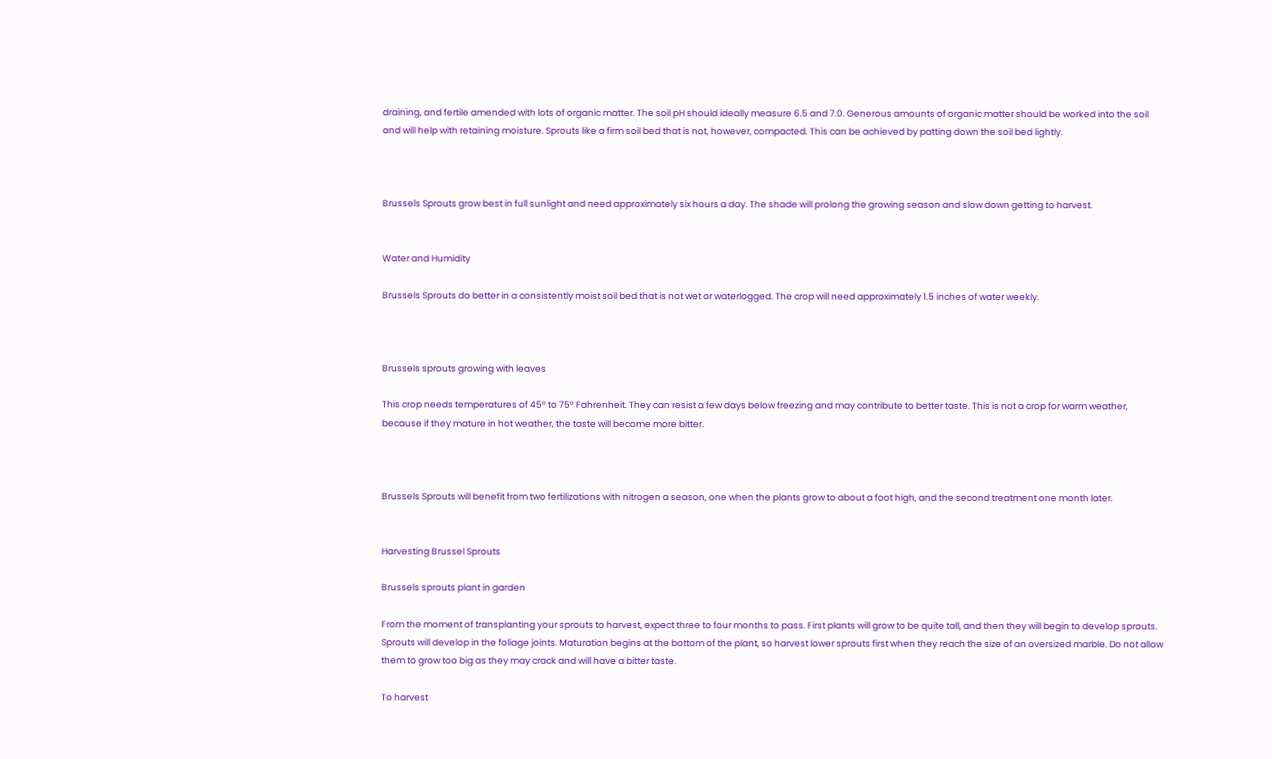draining, and fertile amended with lots of organic matter. The soil pH should ideally measure 6.5 and 7.0. Generous amounts of organic matter should be worked into the soil and will help with retaining moisture. Sprouts like a firm soil bed that is not, however, compacted. This can be achieved by patting down the soil bed lightly.



Brussels Sprouts grow best in full sunlight and need approximately six hours a day. The shade will prolong the growing season and slow down getting to harvest.


Water and Humidity

Brussels Sprouts do better in a consistently moist soil bed that is not wet or waterlogged. The crop will need approximately 1.5 inches of water weekly.



Brussels sprouts growing with leaves

This crop needs temperatures of 45° to 75° Fahrenheit. They can resist a few days below freezing and may contribute to better taste. This is not a crop for warm weather, because if they mature in hot weather, the taste will become more bitter.



Brussels Sprouts will benefit from two fertilizations with nitrogen a season, one when the plants grow to about a foot high, and the second treatment one month later.


Harvesting Brussel Sprouts

Brussels sprouts plant in garden

From the moment of transplanting your sprouts to harvest, expect three to four months to pass. First plants will grow to be quite tall, and then they will begin to develop sprouts. Sprouts will develop in the foliage joints. Maturation begins at the bottom of the plant, so harvest lower sprouts first when they reach the size of an oversized marble. Do not allow them to grow too big as they may crack and will have a bitter taste.

To harvest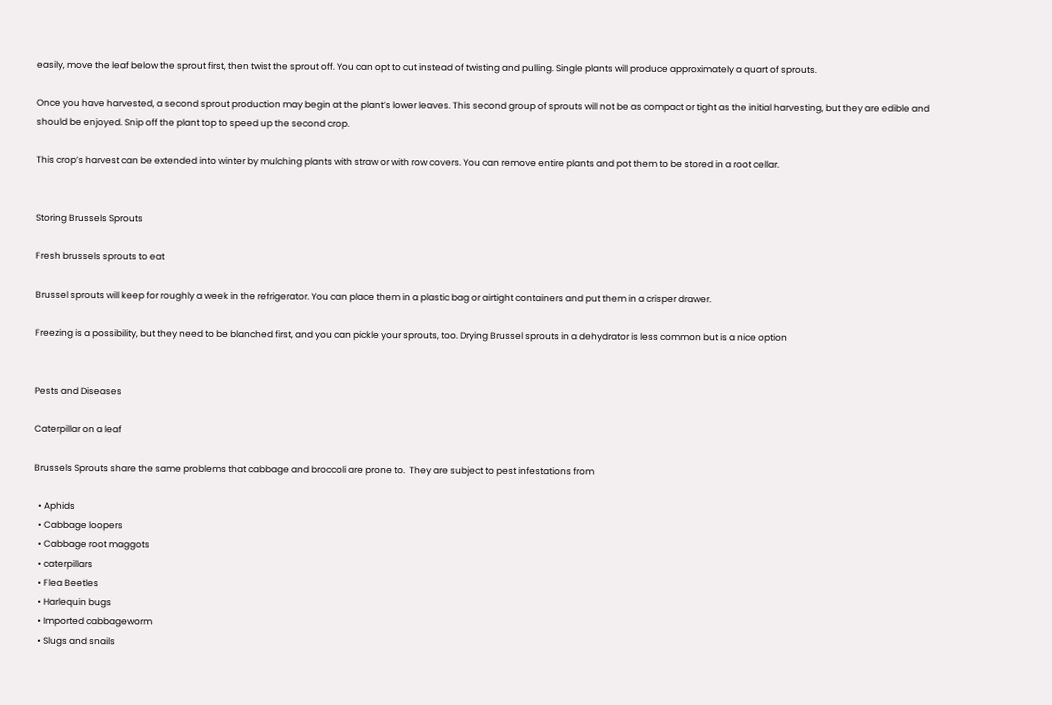easily, move the leaf below the sprout first, then twist the sprout off. You can opt to cut instead of twisting and pulling. Single plants will produce approximately a quart of sprouts.

Once you have harvested, a second sprout production may begin at the plant’s lower leaves. This second group of sprouts will not be as compact or tight as the initial harvesting, but they are edible and should be enjoyed. Snip off the plant top to speed up the second crop.

This crop’s harvest can be extended into winter by mulching plants with straw or with row covers. You can remove entire plants and pot them to be stored in a root cellar.


Storing Brussels Sprouts

Fresh brussels sprouts to eat

Brussel sprouts will keep for roughly a week in the refrigerator. You can place them in a plastic bag or airtight containers and put them in a crisper drawer.

Freezing is a possibility, but they need to be blanched first, and you can pickle your sprouts, too. Drying Brussel sprouts in a dehydrator is less common but is a nice option


Pests and Diseases

Caterpillar on a leaf

Brussels Sprouts share the same problems that cabbage and broccoli are prone to.  They are subject to pest infestations from

  • Aphids
  • Cabbage loopers
  • Cabbage root maggots
  • caterpillars
  • Flea Beetles
  • Harlequin bugs
  • Imported cabbageworm
  • Slugs and snails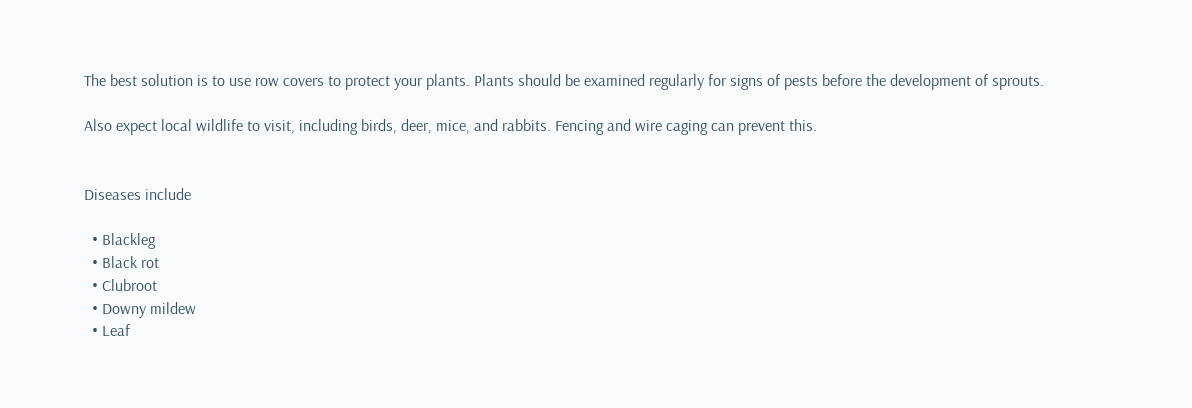The best solution is to use row covers to protect your plants. Plants should be examined regularly for signs of pests before the development of sprouts.

Also expect local wildlife to visit, including birds, deer, mice, and rabbits. Fencing and wire caging can prevent this.


Diseases include

  • Blackleg
  • Black rot
  • Clubroot
  • Downy mildew
  • Leaf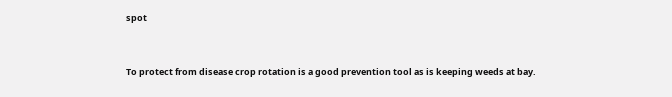spot


To protect from disease crop rotation is a good prevention tool as is keeping weeds at bay.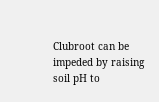Clubroot can be impeded by raising soil pH to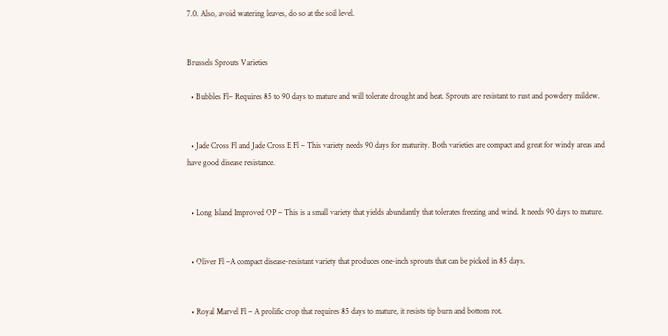7.0. Also, avoid watering leaves, do so at the soil level.


Brussels Sprouts Varieties

  • Bubbles Fl– Requires 85 to 90 days to mature and will tolerate drought and heat. Sprouts are resistant to rust and powdery mildew.


  • Jade Cross Fl and Jade Cross E Fl – This variety needs 90 days for maturity. Both varieties are compact and great for windy areas and have good disease resistance.


  • Long Island Improved OP – This is a small variety that yields abundantly that tolerates freezing and wind. It needs 90 days to mature.


  • Oliver Fl –A compact disease-resistant variety that produces one-inch sprouts that can be picked in 85 days.


  • Royal Marvel Fl – A prolific crop that requires 85 days to mature, it resists tip burn and bottom rot.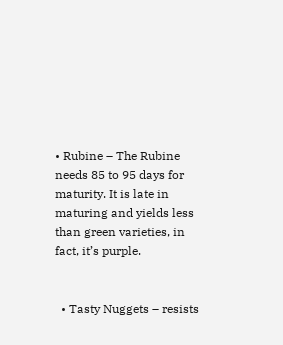• Rubine – The Rubine needs 85 to 95 days for maturity. It is late in maturing and yields less than green varieties, in fact, it’s purple.


  • Tasty Nuggets – resists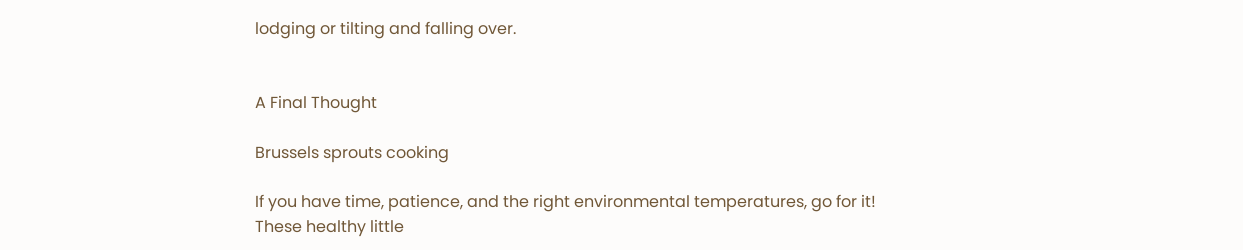lodging or tilting and falling over.


A Final Thought

Brussels sprouts cooking

If you have time, patience, and the right environmental temperatures, go for it! These healthy little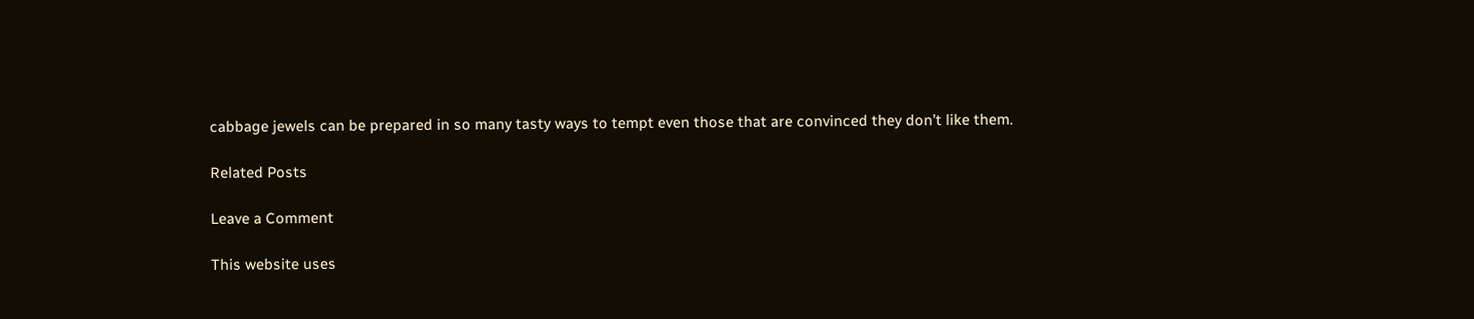cabbage jewels can be prepared in so many tasty ways to tempt even those that are convinced they don’t like them.

Related Posts

Leave a Comment

This website uses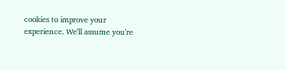cookies to improve your experience. We'll assume you're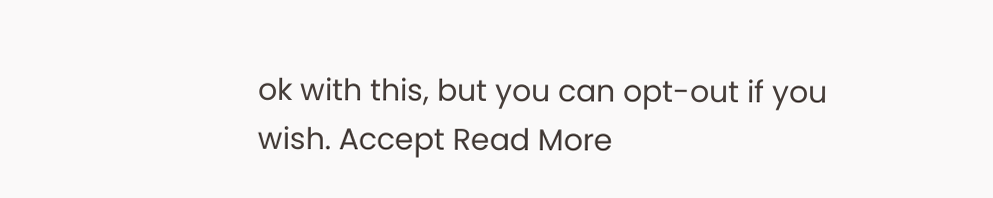ok with this, but you can opt-out if you wish. Accept Read More